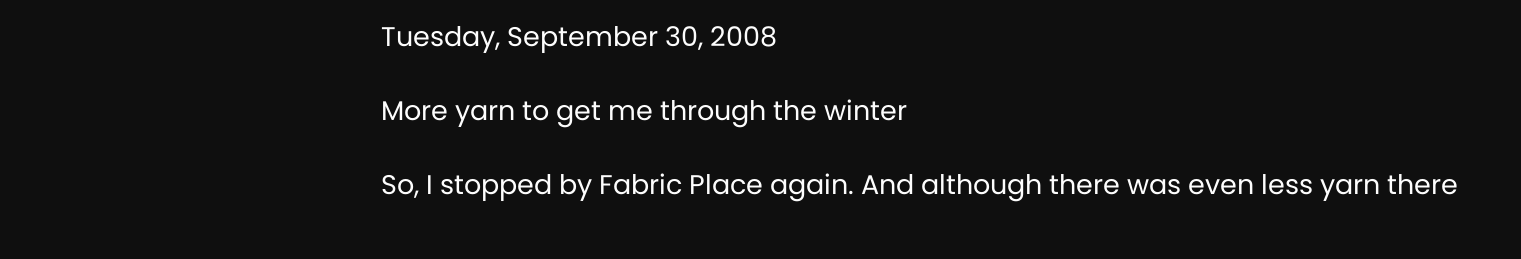Tuesday, September 30, 2008

More yarn to get me through the winter

So, I stopped by Fabric Place again. And although there was even less yarn there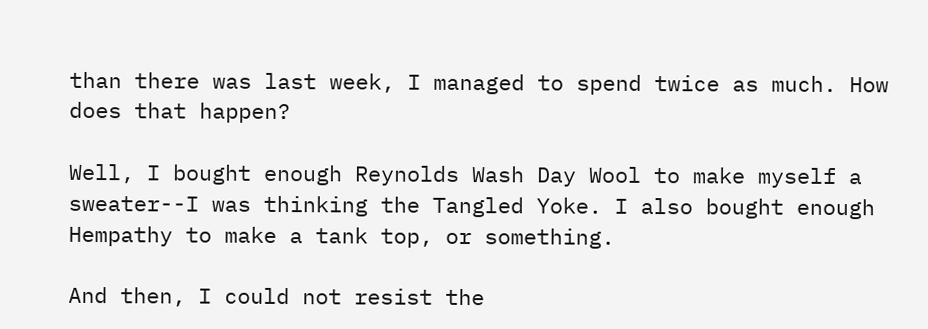than there was last week, I managed to spend twice as much. How does that happen?

Well, I bought enough Reynolds Wash Day Wool to make myself a sweater--I was thinking the Tangled Yoke. I also bought enough Hempathy to make a tank top, or something.

And then, I could not resist the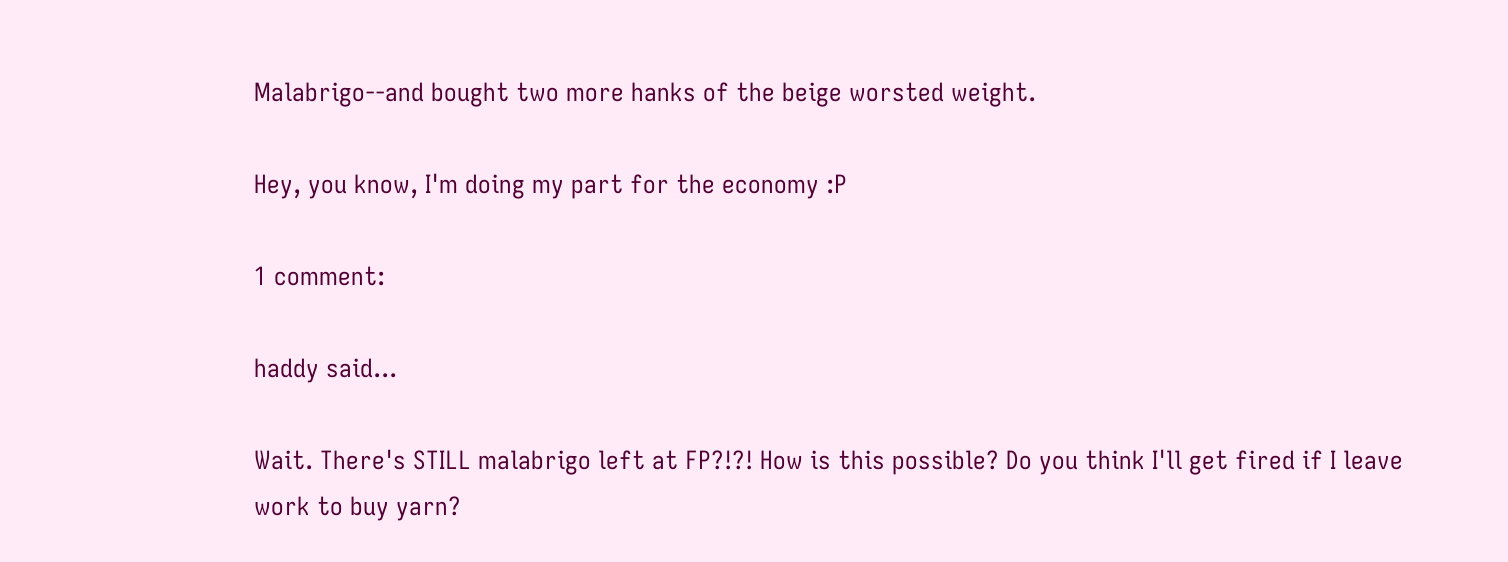Malabrigo--and bought two more hanks of the beige worsted weight.

Hey, you know, I'm doing my part for the economy :P

1 comment:

haddy said...

Wait. There's STILL malabrigo left at FP?!?! How is this possible? Do you think I'll get fired if I leave work to buy yarn?